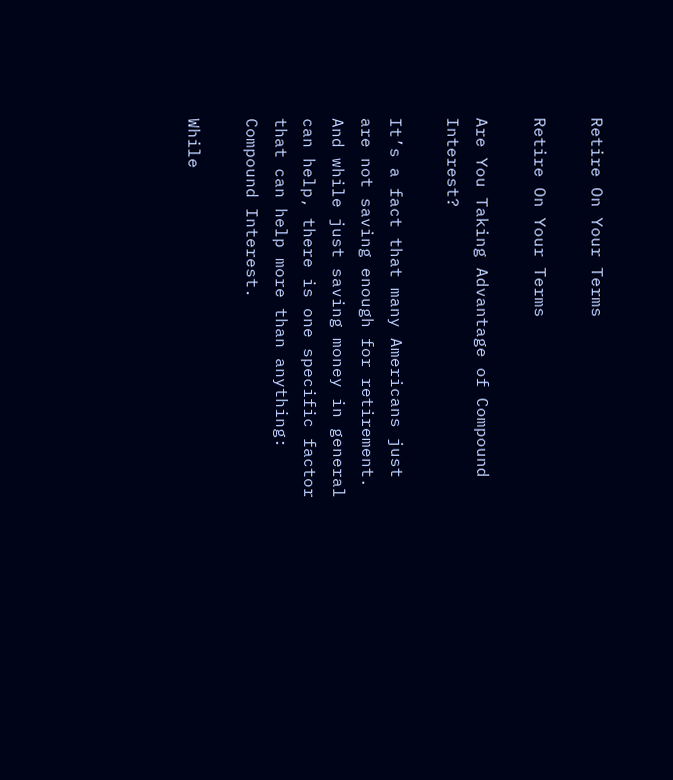Retire On Your Terms

Retire On Your Terms

Are You Taking Advantage of Compound Interest?

It’s a fact that many Americans just are not saving enough for retirement.  And while just saving money in general can help, there is one specific factor that can help more than anything: Compound Interest.

While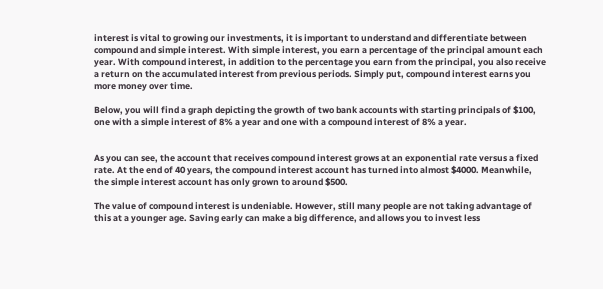interest is vital to growing our investments, it is important to understand and differentiate between compound and simple interest. With simple interest, you earn a percentage of the principal amount each year. With compound interest, in addition to the percentage you earn from the principal, you also receive a return on the accumulated interest from previous periods. Simply put, compound interest earns you more money over time.

Below, you will find a graph depicting the growth of two bank accounts with starting principals of $100, one with a simple interest of 8% a year and one with a compound interest of 8% a year.


As you can see, the account that receives compound interest grows at an exponential rate versus a fixed rate. At the end of 40 years, the compound interest account has turned into almost $4000. Meanwhile, the simple interest account has only grown to around $500.

The value of compound interest is undeniable. However, still many people are not taking advantage of this at a younger age. Saving early can make a big difference, and allows you to invest less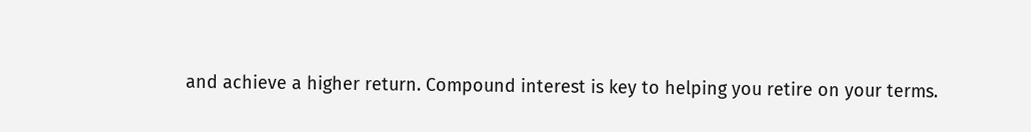and achieve a higher return. Compound interest is key to helping you retire on your terms.